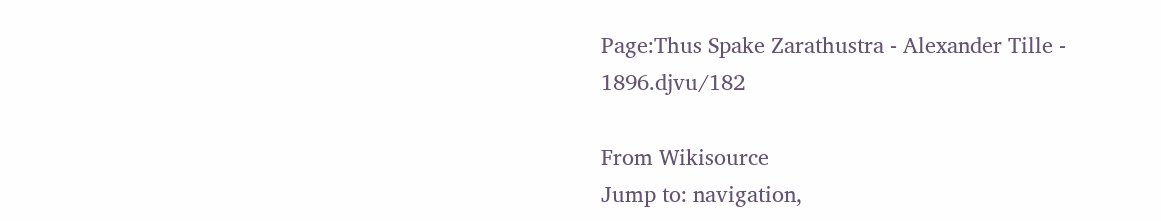Page:Thus Spake Zarathustra - Alexander Tille - 1896.djvu/182

From Wikisource
Jump to: navigation,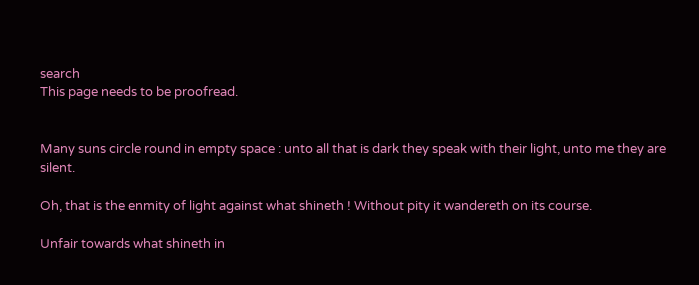search
This page needs to be proofread.


Many suns circle round in empty space : unto all that is dark they speak with their light, unto me they are silent.

Oh, that is the enmity of light against what shineth ! Without pity it wandereth on its course.

Unfair towards what shineth in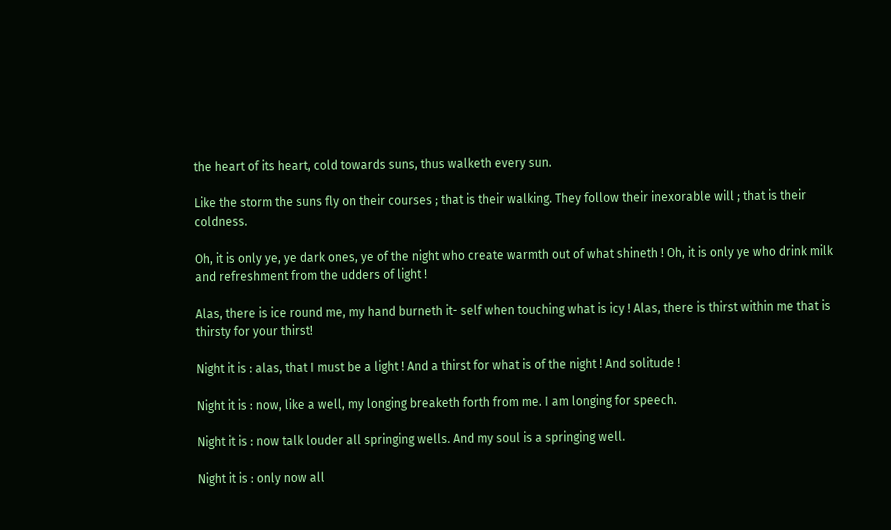the heart of its heart, cold towards suns, thus walketh every sun.

Like the storm the suns fly on their courses ; that is their walking. They follow their inexorable will ; that is their coldness.

Oh, it is only ye, ye dark ones, ye of the night who create warmth out of what shineth ! Oh, it is only ye who drink milk and refreshment from the udders of light !

Alas, there is ice round me, my hand burneth it- self when touching what is icy ! Alas, there is thirst within me that is thirsty for your thirst!

Night it is : alas, that I must be a light ! And a thirst for what is of the night ! And solitude !

Night it is : now, like a well, my longing breaketh forth from me. I am longing for speech.

Night it is : now talk louder all springing wells. And my soul is a springing well.

Night it is : only now all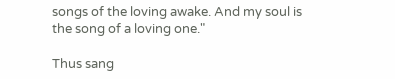songs of the loving awake. And my soul is the song of a loving one."

Thus sang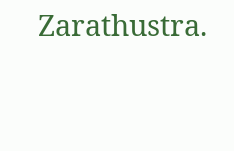Zarathustra.